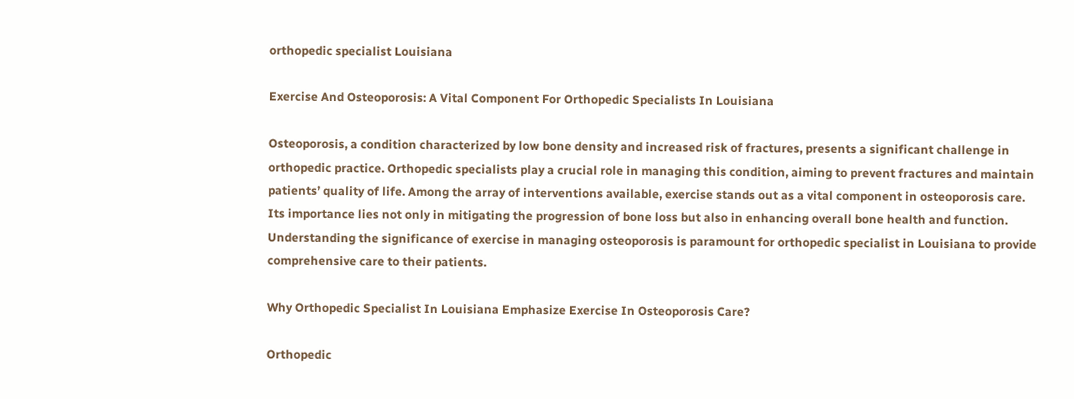orthopedic specialist Louisiana

Exercise And Osteoporosis: A Vital Component For Orthopedic Specialists In Louisiana

Osteoporosis, a condition characterized by low bone density and increased risk of fractures, presents a significant challenge in orthopedic practice. Orthopedic specialists play a crucial role in managing this condition, aiming to prevent fractures and maintain patients’ quality of life. Among the array of interventions available, exercise stands out as a vital component in osteoporosis care. Its importance lies not only in mitigating the progression of bone loss but also in enhancing overall bone health and function. Understanding the significance of exercise in managing osteoporosis is paramount for orthopedic specialist in Louisiana to provide comprehensive care to their patients.

Why Orthopedic Specialist In Louisiana Emphasize Exercise In Osteoporosis Care?

Orthopedic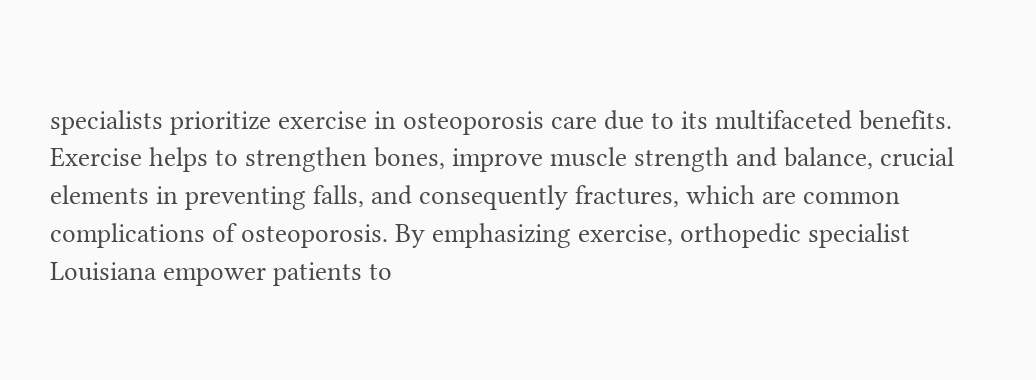specialists prioritize exercise in osteoporosis care due to its multifaceted benefits. Exercise helps to strengthen bones, improve muscle strength and balance, crucial elements in preventing falls, and consequently fractures, which are common complications of osteoporosis. By emphasizing exercise, orthopedic specialist Louisiana empower patients to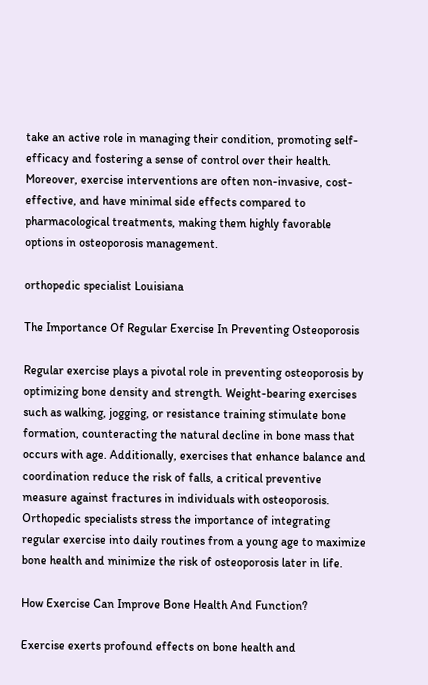take an active role in managing their condition, promoting self-efficacy and fostering a sense of control over their health. Moreover, exercise interventions are often non-invasive, cost-effective, and have minimal side effects compared to pharmacological treatments, making them highly favorable options in osteoporosis management.

orthopedic specialist Louisiana

The Importance Of Regular Exercise In Preventing Osteoporosis

Regular exercise plays a pivotal role in preventing osteoporosis by optimizing bone density and strength. Weight-bearing exercises such as walking, jogging, or resistance training stimulate bone formation, counteracting the natural decline in bone mass that occurs with age. Additionally, exercises that enhance balance and coordination reduce the risk of falls, a critical preventive measure against fractures in individuals with osteoporosis. Orthopedic specialists stress the importance of integrating regular exercise into daily routines from a young age to maximize bone health and minimize the risk of osteoporosis later in life.

How Exercise Can Improve Bone Health And Function?

Exercise exerts profound effects on bone health and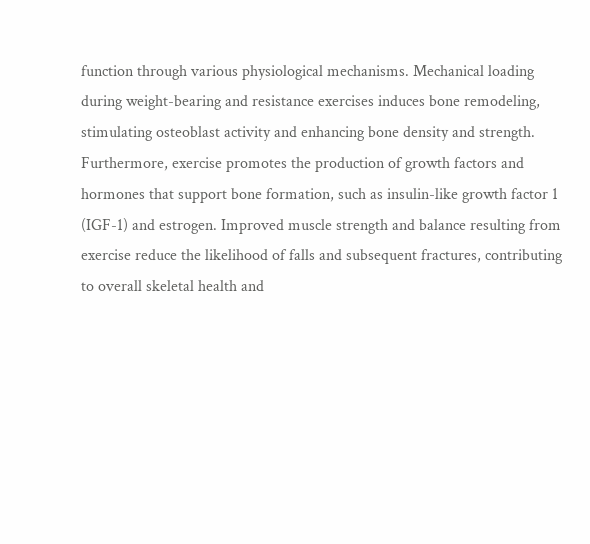function through various physiological mechanisms. Mechanical loading during weight-bearing and resistance exercises induces bone remodeling, stimulating osteoblast activity and enhancing bone density and strength. Furthermore, exercise promotes the production of growth factors and hormones that support bone formation, such as insulin-like growth factor 1 (IGF-1) and estrogen. Improved muscle strength and balance resulting from exercise reduce the likelihood of falls and subsequent fractures, contributing to overall skeletal health and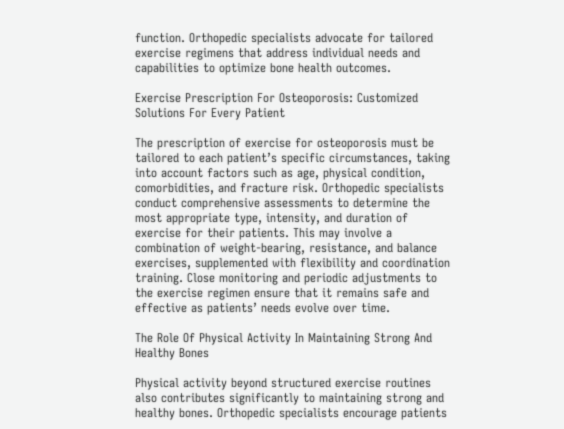function. Orthopedic specialists advocate for tailored exercise regimens that address individual needs and capabilities to optimize bone health outcomes.

Exercise Prescription For Osteoporosis: Customized Solutions For Every Patient

The prescription of exercise for osteoporosis must be tailored to each patient’s specific circumstances, taking into account factors such as age, physical condition, comorbidities, and fracture risk. Orthopedic specialists conduct comprehensive assessments to determine the most appropriate type, intensity, and duration of exercise for their patients. This may involve a combination of weight-bearing, resistance, and balance exercises, supplemented with flexibility and coordination training. Close monitoring and periodic adjustments to the exercise regimen ensure that it remains safe and effective as patients’ needs evolve over time.

The Role Of Physical Activity In Maintaining Strong And Healthy Bones

Physical activity beyond structured exercise routines also contributes significantly to maintaining strong and healthy bones. Orthopedic specialists encourage patients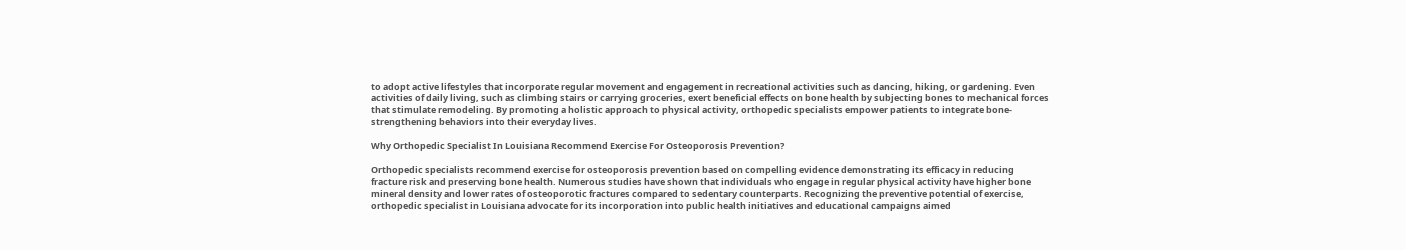to adopt active lifestyles that incorporate regular movement and engagement in recreational activities such as dancing, hiking, or gardening. Even activities of daily living, such as climbing stairs or carrying groceries, exert beneficial effects on bone health by subjecting bones to mechanical forces that stimulate remodeling. By promoting a holistic approach to physical activity, orthopedic specialists empower patients to integrate bone-strengthening behaviors into their everyday lives.

Why Orthopedic Specialist In Louisiana Recommend Exercise For Osteoporosis Prevention?

Orthopedic specialists recommend exercise for osteoporosis prevention based on compelling evidence demonstrating its efficacy in reducing fracture risk and preserving bone health. Numerous studies have shown that individuals who engage in regular physical activity have higher bone mineral density and lower rates of osteoporotic fractures compared to sedentary counterparts. Recognizing the preventive potential of exercise, orthopedic specialist in Louisiana advocate for its incorporation into public health initiatives and educational campaigns aimed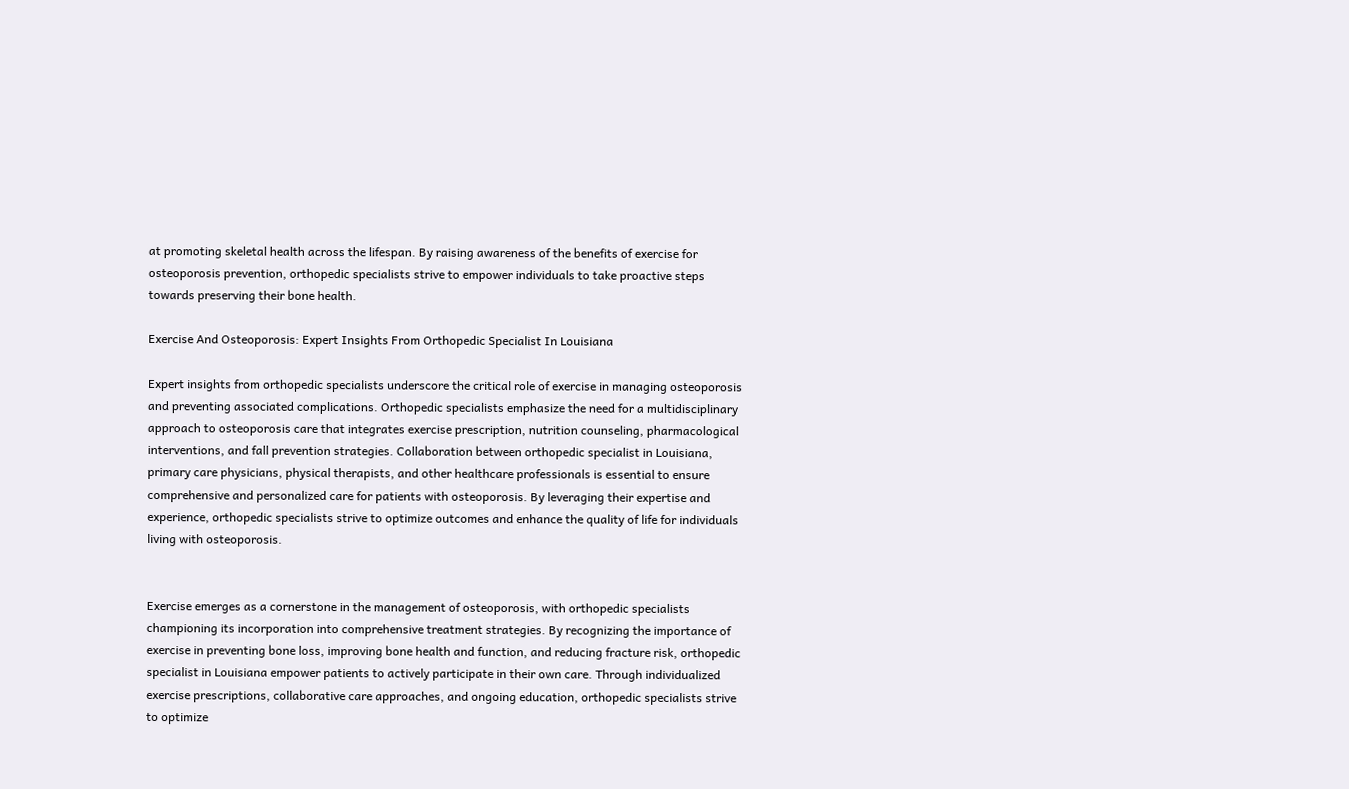at promoting skeletal health across the lifespan. By raising awareness of the benefits of exercise for osteoporosis prevention, orthopedic specialists strive to empower individuals to take proactive steps towards preserving their bone health.

Exercise And Osteoporosis: Expert Insights From Orthopedic Specialist In Louisiana

Expert insights from orthopedic specialists underscore the critical role of exercise in managing osteoporosis and preventing associated complications. Orthopedic specialists emphasize the need for a multidisciplinary approach to osteoporosis care that integrates exercise prescription, nutrition counseling, pharmacological interventions, and fall prevention strategies. Collaboration between orthopedic specialist in Louisiana, primary care physicians, physical therapists, and other healthcare professionals is essential to ensure comprehensive and personalized care for patients with osteoporosis. By leveraging their expertise and experience, orthopedic specialists strive to optimize outcomes and enhance the quality of life for individuals living with osteoporosis.


Exercise emerges as a cornerstone in the management of osteoporosis, with orthopedic specialists championing its incorporation into comprehensive treatment strategies. By recognizing the importance of exercise in preventing bone loss, improving bone health and function, and reducing fracture risk, orthopedic specialist in Louisiana empower patients to actively participate in their own care. Through individualized exercise prescriptions, collaborative care approaches, and ongoing education, orthopedic specialists strive to optimize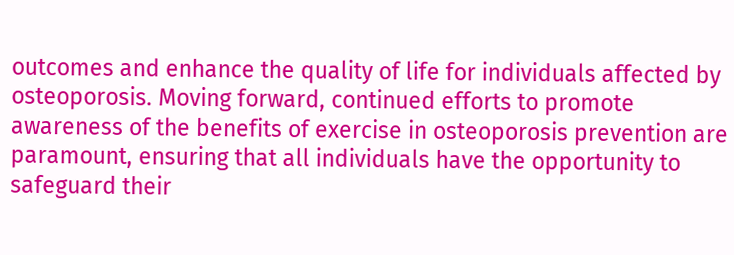outcomes and enhance the quality of life for individuals affected by osteoporosis. Moving forward, continued efforts to promote awareness of the benefits of exercise in osteoporosis prevention are paramount, ensuring that all individuals have the opportunity to safeguard their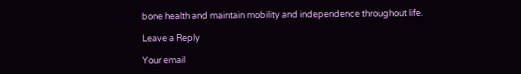bone health and maintain mobility and independence throughout life.

Leave a Reply

Your email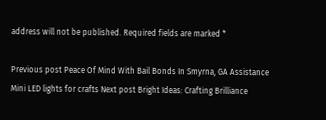address will not be published. Required fields are marked *

Previous post Peace Of Mind With Bail Bonds In Smyrna, GA Assistance
Mini LED lights for crafts Next post Bright Ideas: Crafting Brilliance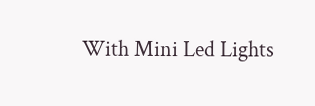With Mini Led Lights